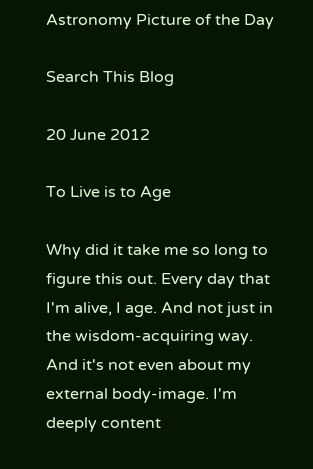Astronomy Picture of the Day

Search This Blog

20 June 2012

To Live is to Age

Why did it take me so long to figure this out. Every day that I'm alive, I age. And not just in the wisdom-acquiring way. And it's not even about my external body-image. I'm deeply content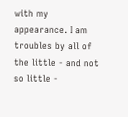with my appearance. I am troubles by all of the little - and not so little -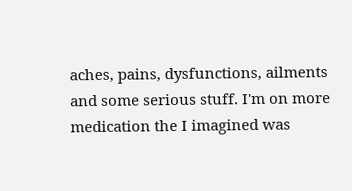aches, pains, dysfunctions, ailments and some serious stuff. I'm on more medication the I imagined was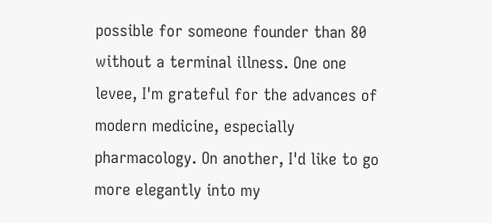possible for someone founder than 80 without a terminal illness. One one levee, I'm grateful for the advances of modern medicine, especially pharmacology. On another, I'd like to go more elegantly into my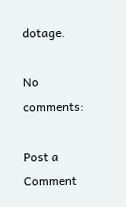dotage.

No comments:

Post a Comment